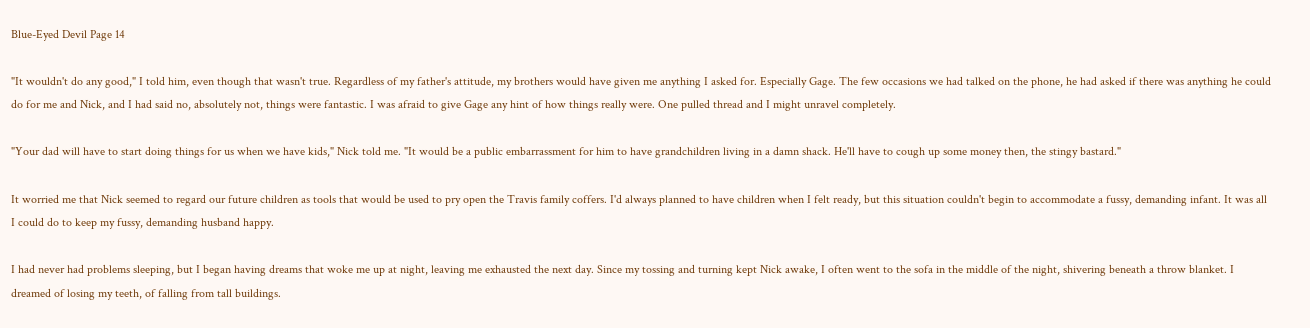Blue-Eyed Devil Page 14

"It wouldn't do any good," I told him, even though that wasn't true. Regardless of my father's attitude, my brothers would have given me anything I asked for. Especially Gage. The few occasions we had talked on the phone, he had asked if there was anything he could do for me and Nick, and I had said no, absolutely not, things were fantastic. I was afraid to give Gage any hint of how things really were. One pulled thread and I might unravel completely.

"Your dad will have to start doing things for us when we have kids," Nick told me. "It would be a public embarrassment for him to have grandchildren living in a damn shack. He'll have to cough up some money then, the stingy bastard."

It worried me that Nick seemed to regard our future children as tools that would be used to pry open the Travis family coffers. I'd always planned to have children when I felt ready, but this situation couldn't begin to accommodate a fussy, demanding infant. It was all I could do to keep my fussy, demanding husband happy.

I had never had problems sleeping, but I began having dreams that woke me up at night, leaving me exhausted the next day. Since my tossing and turning kept Nick awake, I often went to the sofa in the middle of the night, shivering beneath a throw blanket. I dreamed of losing my teeth, of falling from tall buildings.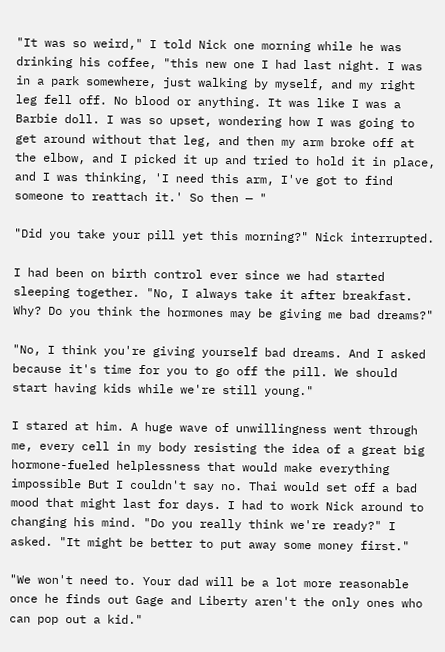"It was so weird," I told Nick one morning while he was drinking his coffee, "this new one I had last night. I was in a park somewhere, just walking by myself, and my right leg fell off. No blood or anything. It was like I was a Barbie doll. I was so upset, wondering how I was going to get around without that leg, and then my arm broke off at the elbow, and I picked it up and tried to hold it in place, and I was thinking, 'I need this arm, I've got to find someone to reattach it.' So then — "

"Did you take your pill yet this morning?" Nick interrupted.

I had been on birth control ever since we had started sleeping together. "No, I always take it after breakfast. Why? Do you think the hormones may be giving me bad dreams?"

"No, I think you're giving yourself bad dreams. And I asked because it's time for you to go off the pill. We should start having kids while we're still young."

I stared at him. A huge wave of unwillingness went through me, every cell in my body resisting the idea of a great big hormone-fueled helplessness that would make everything impossible But I couldn't say no. Thai would set off a bad mood that might last for days. I had to work Nick around to changing his mind. "Do you really think we're ready?" I asked. "It might be better to put away some money first."

"We won't need to. Your dad will be a lot more reasonable once he finds out Gage and Liberty aren't the only ones who can pop out a kid."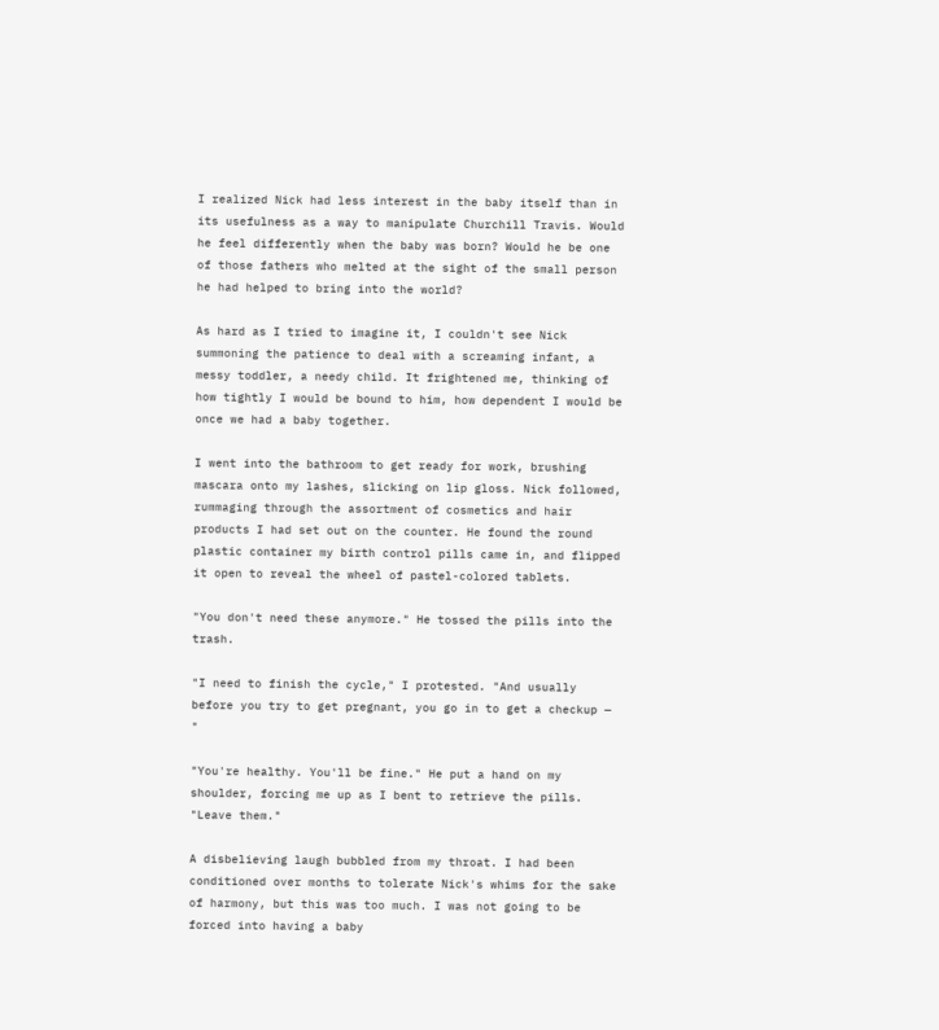I realized Nick had less interest in the baby itself than in its usefulness as a way to manipulate Churchill Travis. Would he feel differently when the baby was born? Would he be one of those fathers who melted at the sight of the small person he had helped to bring into the world?

As hard as I tried to imagine it, I couldn't see Nick summoning the patience to deal with a screaming infant, a messy toddler, a needy child. It frightened me, thinking of how tightly I would be bound to him, how dependent I would be once we had a baby together.

I went into the bathroom to get ready for work, brushing mascara onto my lashes, slicking on lip gloss. Nick followed, rummaging through the assortment of cosmetics and hair products I had set out on the counter. He found the round plastic container my birth control pills came in, and flipped it open to reveal the wheel of pastel-colored tablets.

"You don't need these anymore." He tossed the pills into the trash.

"I need to finish the cycle," I protested. "And usually before you try to get pregnant, you go in to get a checkup — "

"You're healthy. You'll be fine." He put a hand on my shoulder, forcing me up as I bent to retrieve the pills. "Leave them."

A disbelieving laugh bubbled from my throat. I had been conditioned over months to tolerate Nick's whims for the sake of harmony, but this was too much. I was not going to be forced into having a baby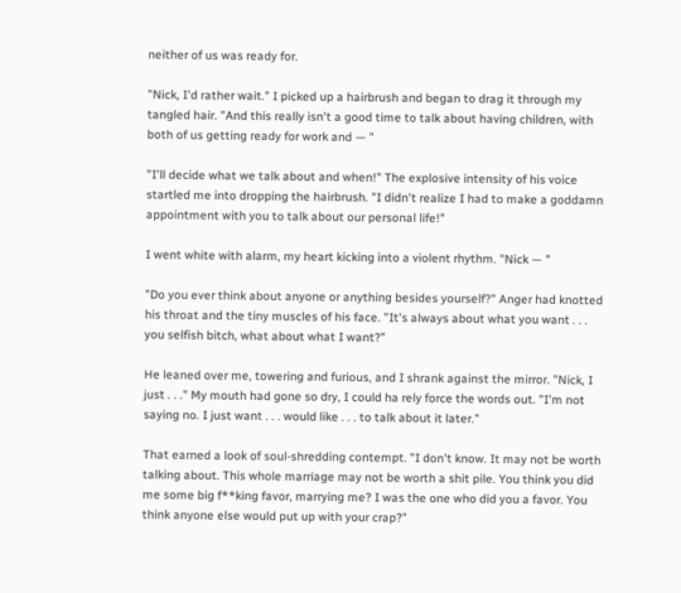neither of us was ready for.

"Nick, I'd rather wait." I picked up a hairbrush and began to drag it through my tangled hair. "And this really isn't a good time to talk about having children, with both of us getting ready for work and — "

"I'll decide what we talk about and when!" The explosive intensity of his voice startled me into dropping the hairbrush. "I didn't realize I had to make a goddamn appointment with you to talk about our personal life!"

I went white with alarm, my heart kicking into a violent rhythm. "Nick — "

"Do you ever think about anyone or anything besides yourself?" Anger had knotted his throat and the tiny muscles of his face. "It's always about what you want . . . you selfish bitch, what about what I want?"

He leaned over me, towering and furious, and I shrank against the mirror. "Nick, I just . . ." My mouth had gone so dry, I could ha rely force the words out. "I'm not saying no. I just want . . . would like . . . to talk about it later."

That earned a look of soul-shredding contempt. "I don't know. It may not be worth talking about. This whole marriage may not be worth a shit pile. You think you did me some big f**king favor, marrying me? I was the one who did you a favor. You think anyone else would put up with your crap?"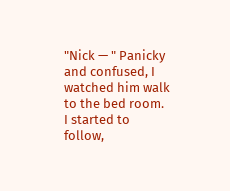"Nick — " Panicky and confused, I watched him walk to the bed room. I started to follow,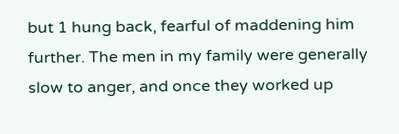but 1 hung back, fearful of maddening him further. The men in my family were generally slow to anger, and once they worked up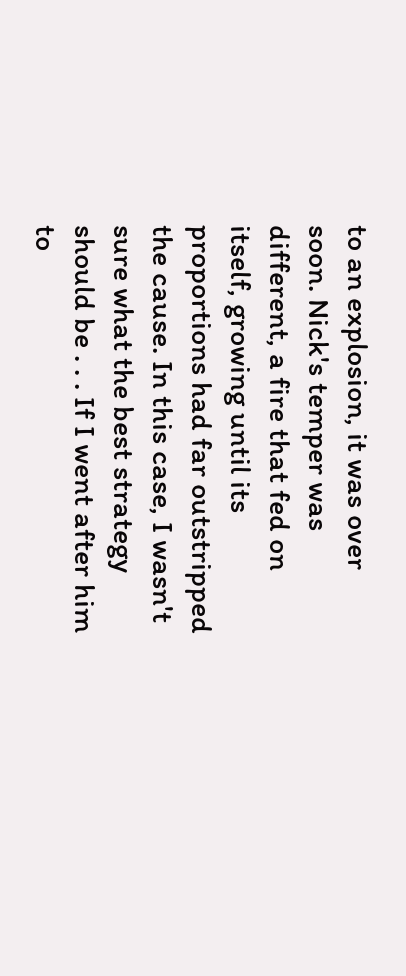to an explosion, it was over soon. Nick's temper was different, a fire that fed on itself, growing until its proportions had far outstripped the cause. In this case, I wasn't sure what the best strategy should be . . . If I went after him to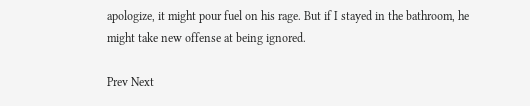apologize, it might pour fuel on his rage. But if I stayed in the bathroom, he might take new offense at being ignored.

Prev Next